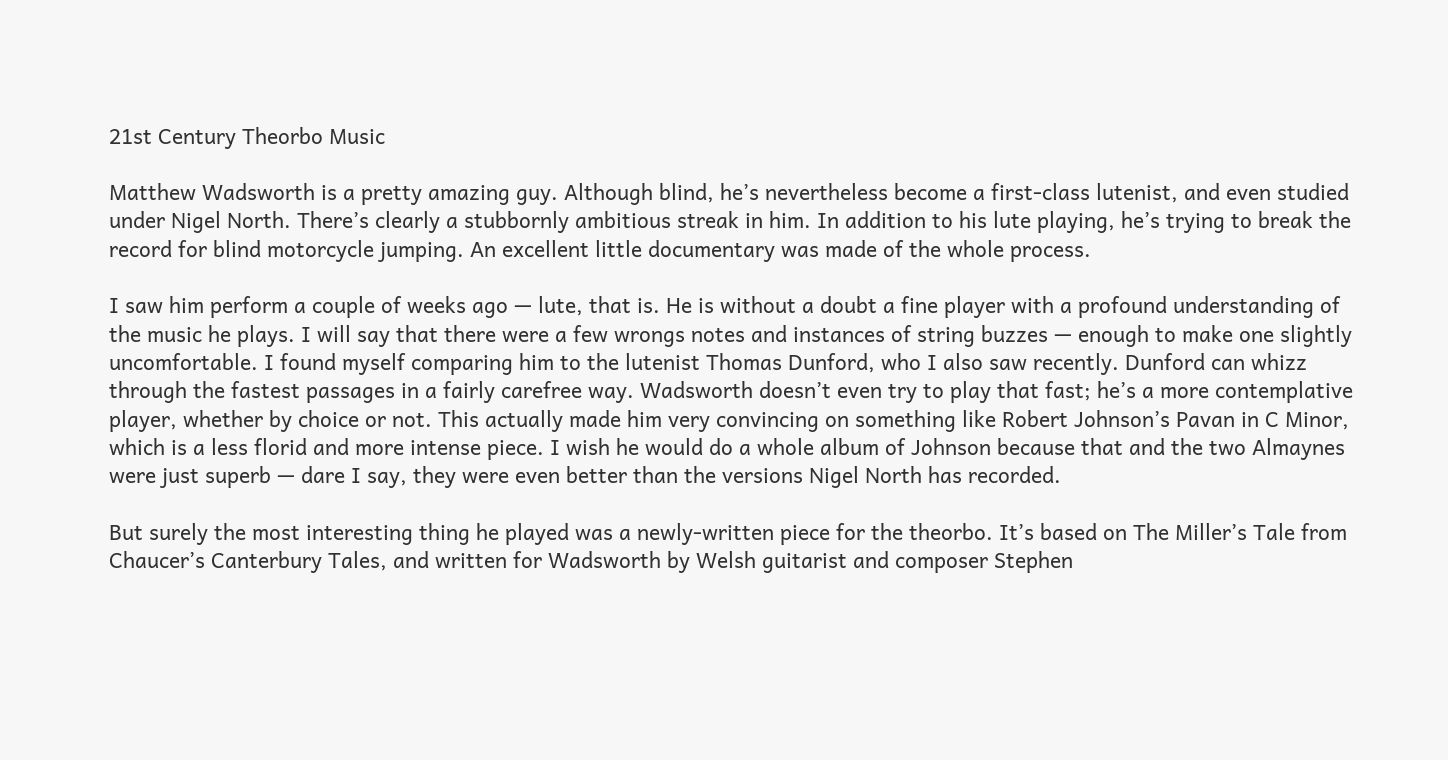21st Century Theorbo Music

Matthew Wadsworth is a pretty amazing guy. Although blind, he’s nevertheless become a first-class lutenist, and even studied under Nigel North. There’s clearly a stubbornly ambitious streak in him. In addition to his lute playing, he’s trying to break the record for blind motorcycle jumping. An excellent little documentary was made of the whole process.

I saw him perform a couple of weeks ago — lute, that is. He is without a doubt a fine player with a profound understanding of the music he plays. I will say that there were a few wrongs notes and instances of string buzzes — enough to make one slightly uncomfortable. I found myself comparing him to the lutenist Thomas Dunford, who I also saw recently. Dunford can whizz through the fastest passages in a fairly carefree way. Wadsworth doesn’t even try to play that fast; he’s a more contemplative player, whether by choice or not. This actually made him very convincing on something like Robert Johnson’s Pavan in C Minor, which is a less florid and more intense piece. I wish he would do a whole album of Johnson because that and the two Almaynes were just superb — dare I say, they were even better than the versions Nigel North has recorded.

But surely the most interesting thing he played was a newly-written piece for the theorbo. It’s based on The Miller’s Tale from Chaucer’s Canterbury Tales, and written for Wadsworth by Welsh guitarist and composer Stephen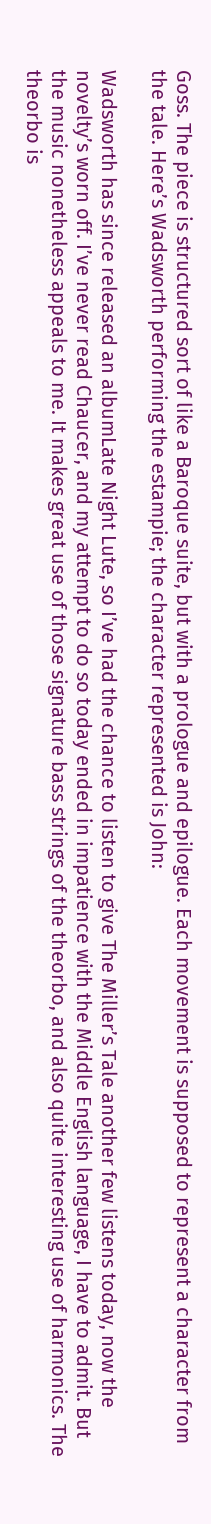Goss. The piece is structured sort of like a Baroque suite, but with a prologue and epilogue. Each movement is supposed to represent a character from the tale. Here’s Wadsworth performing the estampie; the character represented is John:

Wadsworth has since released an albumLate Night Lute, so I’ve had the chance to listen to give The Miller’s Tale another few listens today, now the novelty’s worn off. I’ve never read Chaucer, and my attempt to do so today ended in impatience with the Middle English language, I have to admit. But the music nonetheless appeals to me. It makes great use of those signature bass strings of the theorbo, and also quite interesting use of harmonics. The theorbo is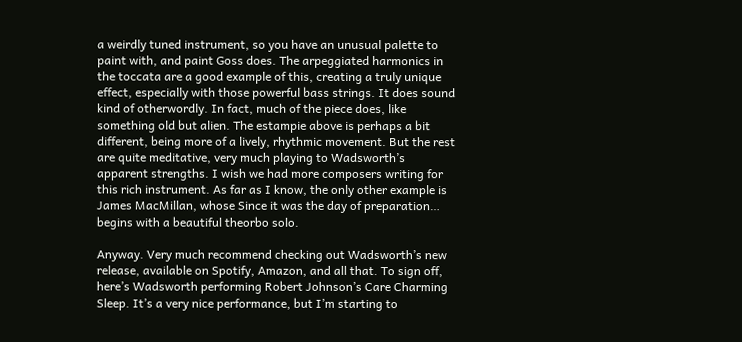a weirdly tuned instrument, so you have an unusual palette to paint with, and paint Goss does. The arpeggiated harmonics in the toccata are a good example of this, creating a truly unique effect, especially with those powerful bass strings. It does sound kind of otherwordly. In fact, much of the piece does, like something old but alien. The estampie above is perhaps a bit different, being more of a lively, rhythmic movement. But the rest are quite meditative, very much playing to Wadsworth’s apparent strengths. I wish we had more composers writing for this rich instrument. As far as I know, the only other example is James MacMillan, whose Since it was the day of preparation… begins with a beautiful theorbo solo.

Anyway. Very much recommend checking out Wadsworth’s new release, available on Spotify, Amazon, and all that. To sign off, here’s Wadsworth performing Robert Johnson’s Care Charming Sleep. It’s a very nice performance, but I’m starting to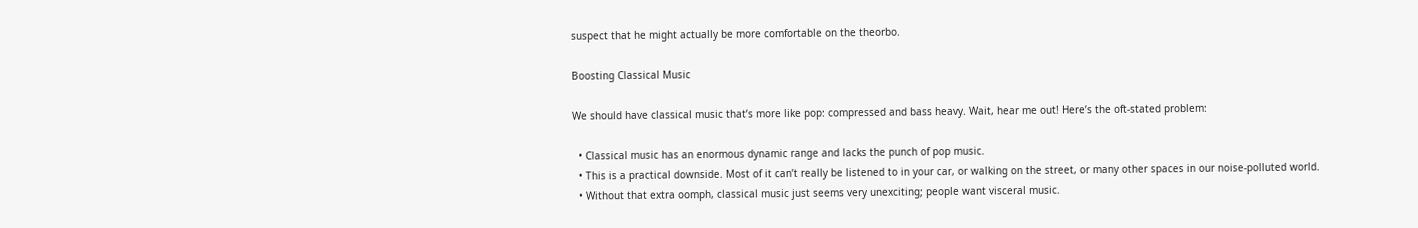suspect that he might actually be more comfortable on the theorbo.

Boosting Classical Music

We should have classical music that’s more like pop: compressed and bass heavy. Wait, hear me out! Here’s the oft-stated problem:

  • Classical music has an enormous dynamic range and lacks the punch of pop music.
  • This is a practical downside. Most of it can’t really be listened to in your car, or walking on the street, or many other spaces in our noise-polluted world.
  • Without that extra oomph, classical music just seems very unexciting; people want visceral music.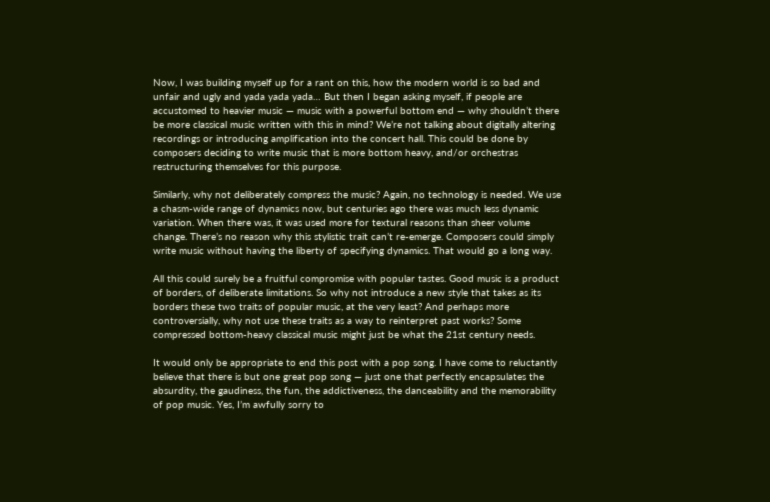Now, I was building myself up for a rant on this, how the modern world is so bad and unfair and ugly and yada yada yada… But then I began asking myself, if people are accustomed to heavier music — music with a powerful bottom end — why shouldn’t there be more classical music written with this in mind? We’re not talking about digitally altering recordings or introducing amplification into the concert hall. This could be done by composers deciding to write music that is more bottom heavy, and/or orchestras restructuring themselves for this purpose.

Similarly, why not deliberately compress the music? Again, no technology is needed. We use a chasm-wide range of dynamics now, but centuries ago there was much less dynamic variation. When there was, it was used more for textural reasons than sheer volume change. There’s no reason why this stylistic trait can’t re-emerge. Composers could simply write music without having the liberty of specifying dynamics. That would go a long way.

All this could surely be a fruitful compromise with popular tastes. Good music is a product of borders, of deliberate limitations. So why not introduce a new style that takes as its borders these two traits of popular music, at the very least? And perhaps more controversially, why not use these traits as a way to reinterpret past works? Some compressed bottom-heavy classical music might just be what the 21st century needs.

It would only be appropriate to end this post with a pop song. I have come to reluctantly believe that there is but one great pop song — just one that perfectly encapsulates the absurdity, the gaudiness, the fun, the addictiveness, the danceability and the memorability of pop music. Yes, I’m awfully sorry to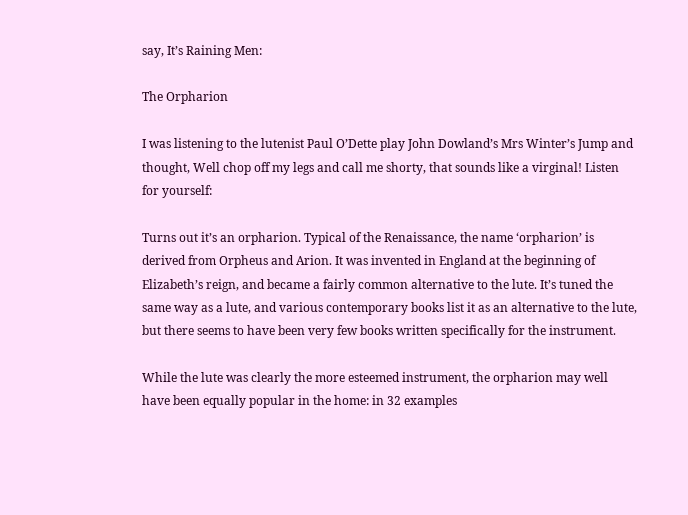say, It’s Raining Men:

The Orpharion

I was listening to the lutenist Paul O’Dette play John Dowland’s Mrs Winter’s Jump and thought, Well chop off my legs and call me shorty, that sounds like a virginal! Listen for yourself:

Turns out it’s an orpharion. Typical of the Renaissance, the name ‘orpharion’ is derived from Orpheus and Arion. It was invented in England at the beginning of Elizabeth’s reign, and became a fairly common alternative to the lute. It’s tuned the same way as a lute, and various contemporary books list it as an alternative to the lute, but there seems to have been very few books written specifically for the instrument.

While the lute was clearly the more esteemed instrument, the orpharion may well have been equally popular in the home: in 32 examples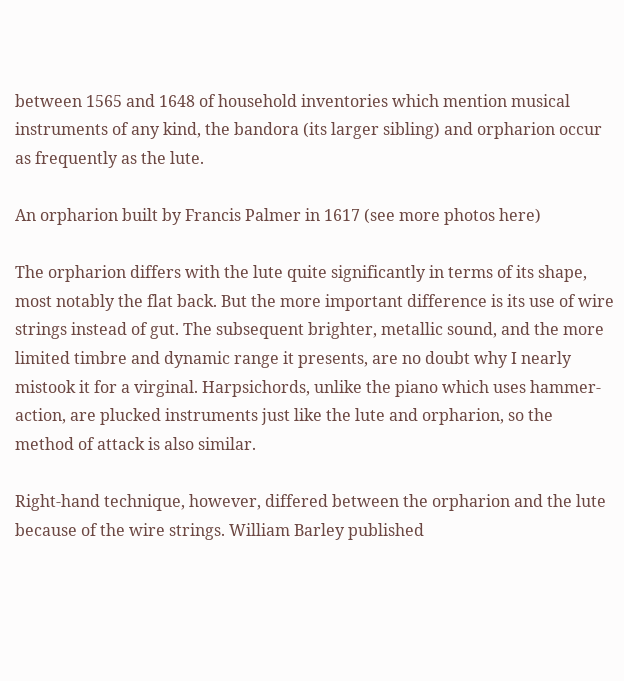between 1565 and 1648 of household inventories which mention musical instruments of any kind, the bandora (its larger sibling) and orpharion occur as frequently as the lute.

An orpharion built by Francis Palmer in 1617 (see more photos here)

The orpharion differs with the lute quite significantly in terms of its shape, most notably the flat back. But the more important difference is its use of wire strings instead of gut. The subsequent brighter, metallic sound, and the more limited timbre and dynamic range it presents, are no doubt why I nearly mistook it for a virginal. Harpsichords, unlike the piano which uses hammer-action, are plucked instruments just like the lute and orpharion, so the method of attack is also similar.

Right-hand technique, however, differed between the orpharion and the lute because of the wire strings. William Barley published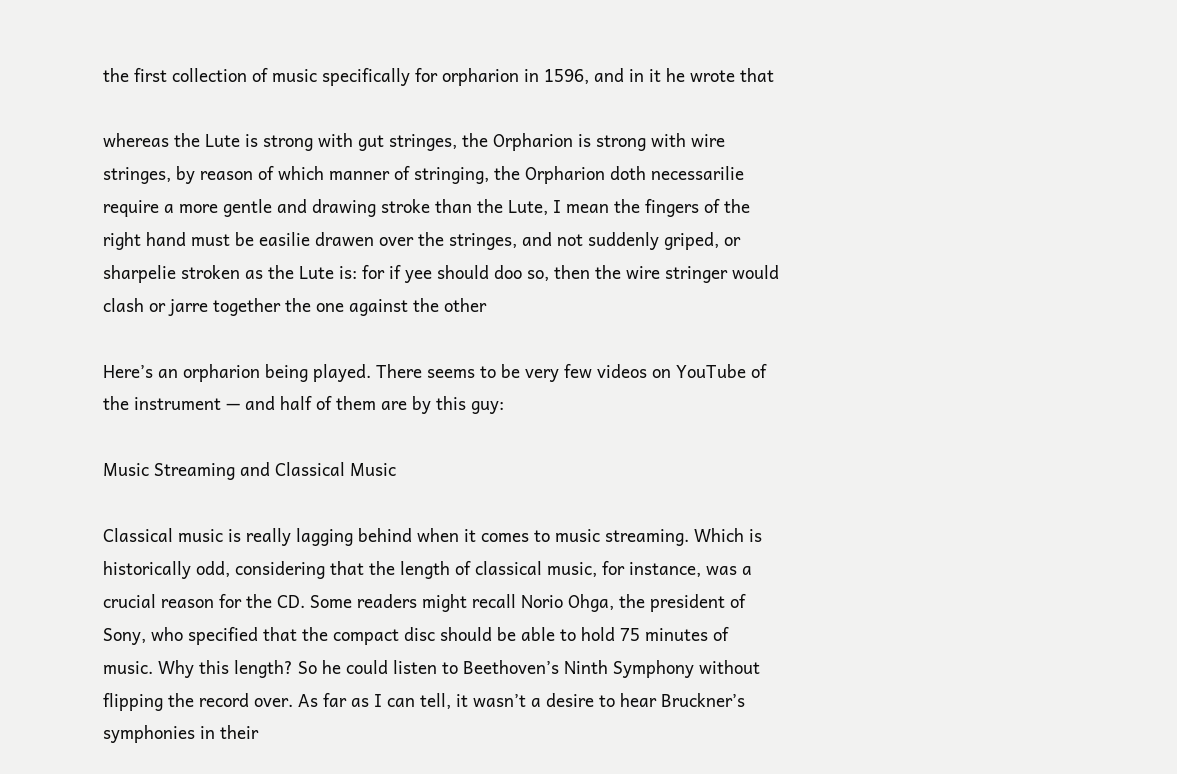the first collection of music specifically for orpharion in 1596, and in it he wrote that

whereas the Lute is strong with gut stringes, the Orpharion is strong with wire stringes, by reason of which manner of stringing, the Orpharion doth necessarilie require a more gentle and drawing stroke than the Lute, I mean the fingers of the right hand must be easilie drawen over the stringes, and not suddenly griped, or sharpelie stroken as the Lute is: for if yee should doo so, then the wire stringer would clash or jarre together the one against the other

Here’s an orpharion being played. There seems to be very few videos on YouTube of the instrument — and half of them are by this guy:

Music Streaming and Classical Music

Classical music is really lagging behind when it comes to music streaming. Which is historically odd, considering that the length of classical music, for instance, was a crucial reason for the CD. Some readers might recall Norio Ohga, the president of Sony, who specified that the compact disc should be able to hold 75 minutes of music. Why this length? So he could listen to Beethoven’s Ninth Symphony without flipping the record over. As far as I can tell, it wasn’t a desire to hear Bruckner’s symphonies in their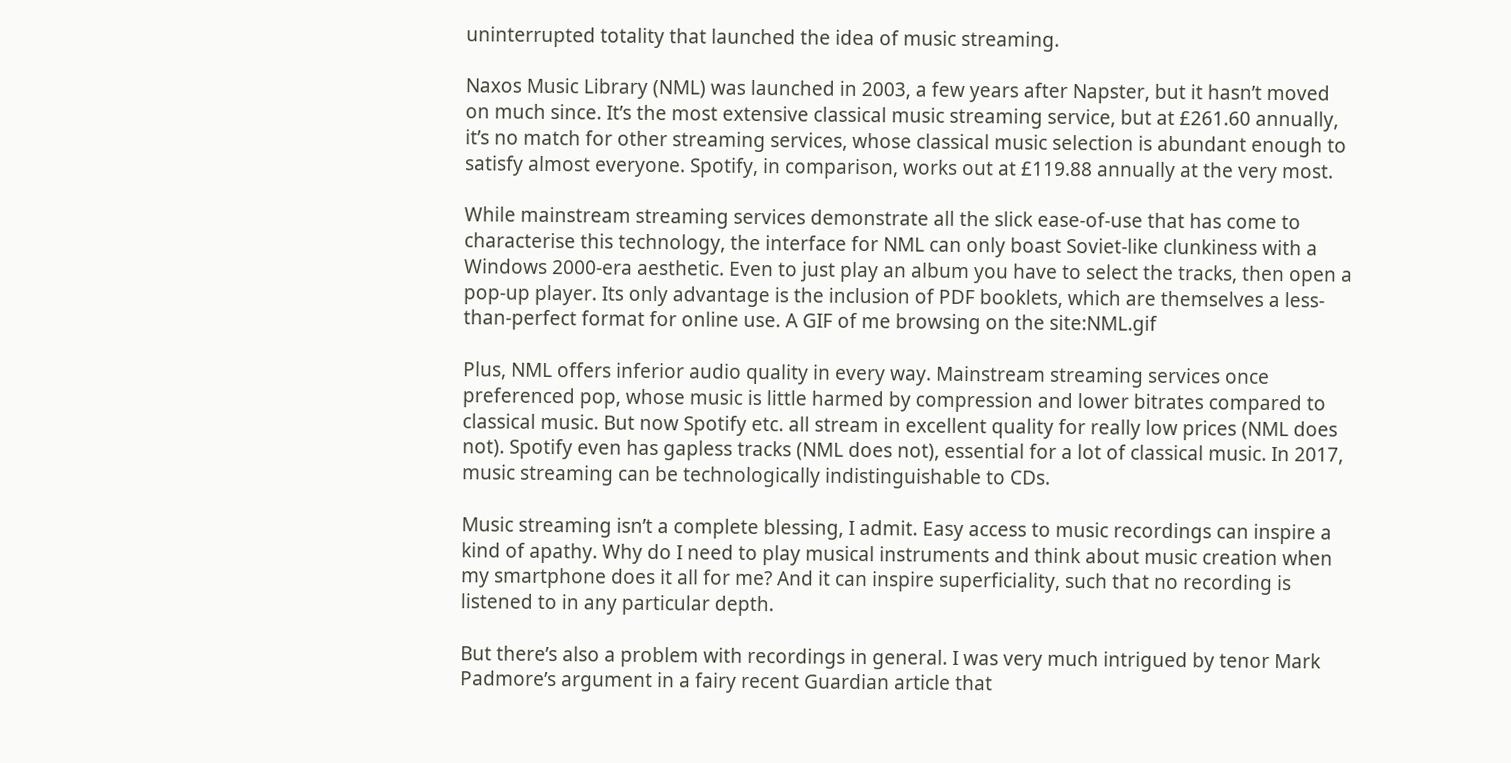uninterrupted totality that launched the idea of music streaming.

Naxos Music Library (NML) was launched in 2003, a few years after Napster, but it hasn’t moved on much since. It’s the most extensive classical music streaming service, but at £261.60 annually, it’s no match for other streaming services, whose classical music selection is abundant enough to satisfy almost everyone. Spotify, in comparison, works out at £119.88 annually at the very most.

While mainstream streaming services demonstrate all the slick ease-of-use that has come to characterise this technology, the interface for NML can only boast Soviet-like clunkiness with a Windows 2000-era aesthetic. Even to just play an album you have to select the tracks, then open a pop-up player. Its only advantage is the inclusion of PDF booklets, which are themselves a less-than-perfect format for online use. A GIF of me browsing on the site:NML.gif

Plus, NML offers inferior audio quality in every way. Mainstream streaming services once preferenced pop, whose music is little harmed by compression and lower bitrates compared to classical music. But now Spotify etc. all stream in excellent quality for really low prices (NML does not). Spotify even has gapless tracks (NML does not), essential for a lot of classical music. In 2017, music streaming can be technologically indistinguishable to CDs.

Music streaming isn’t a complete blessing, I admit. Easy access to music recordings can inspire a kind of apathy. Why do I need to play musical instruments and think about music creation when my smartphone does it all for me? And it can inspire superficiality, such that no recording is listened to in any particular depth.

But there’s also a problem with recordings in general. I was very much intrigued by tenor Mark Padmore’s argument in a fairy recent Guardian article that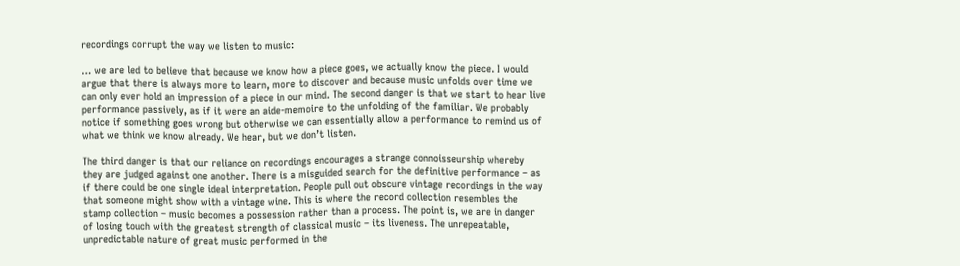recordings corrupt the way we listen to music:

… we are led to believe that because we know how a piece goes, we actually know the piece. I would argue that there is always more to learn, more to discover and because music unfolds over time we can only ever hold an impression of a piece in our mind. The second danger is that we start to hear live performance passively, as if it were an aide-memoire to the unfolding of the familiar. We probably notice if something goes wrong but otherwise we can essentially allow a performance to remind us of what we think we know already. We hear, but we don’t listen.

The third danger is that our reliance on recordings encourages a strange connoisseurship whereby they are judged against one another. There is a misguided search for the definitive performance – as if there could be one single ideal interpretation. People pull out obscure vintage recordings in the way that someone might show with a vintage wine. This is where the record collection resembles the stamp collection – music becomes a possession rather than a process. The point is, we are in danger of losing touch with the greatest strength of classical music – its liveness. The unrepeatable, unpredictable nature of great music performed in the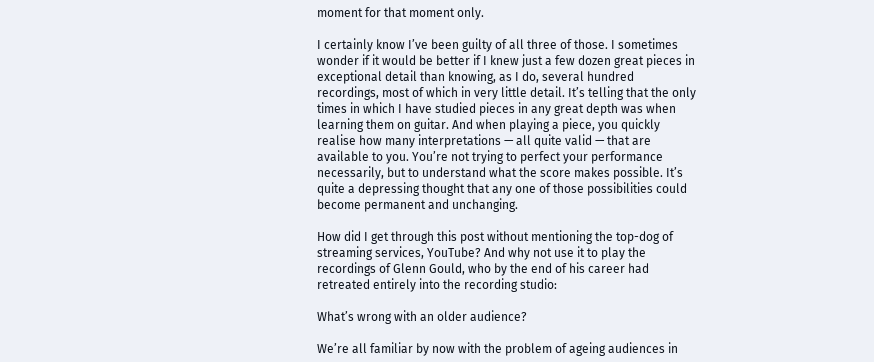moment for that moment only.

I certainly know I’ve been guilty of all three of those. I sometimes wonder if it would be better if I knew just a few dozen great pieces in exceptional detail than knowing, as I do, several hundred recordings, most of which in very little detail. It’s telling that the only times in which I have studied pieces in any great depth was when learning them on guitar. And when playing a piece, you quickly realise how many interpretations — all quite valid — that are available to you. You’re not trying to perfect your performance necessarily, but to understand what the score makes possible. It’s quite a depressing thought that any one of those possibilities could become permanent and unchanging.

How did I get through this post without mentioning the top-dog of streaming services, YouTube? And why not use it to play the recordings of Glenn Gould, who by the end of his career had retreated entirely into the recording studio:

What’s wrong with an older audience?

We’re all familiar by now with the problem of ageing audiences in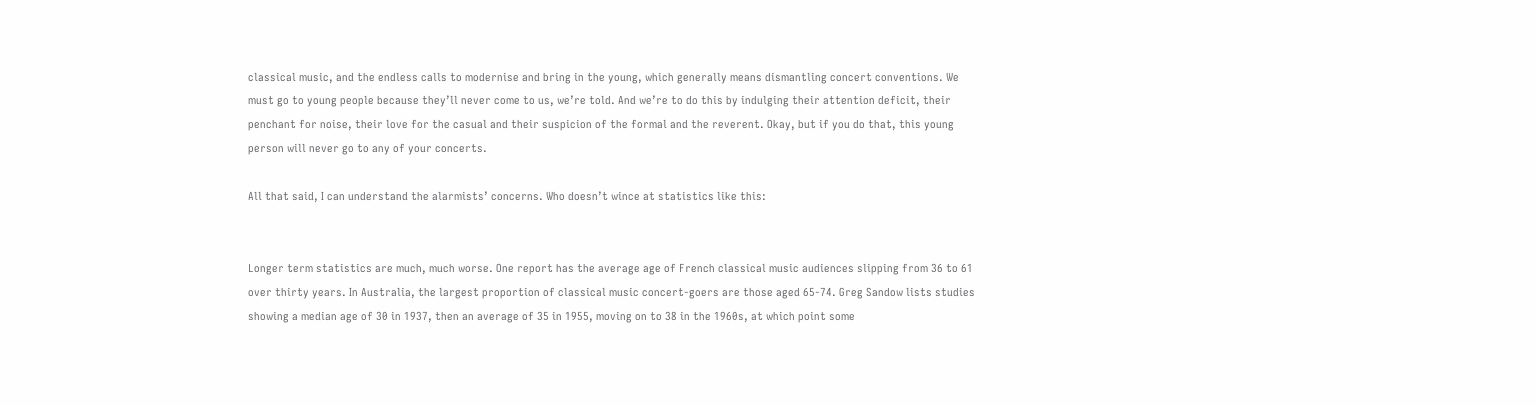classical music, and the endless calls to modernise and bring in the young, which generally means dismantling concert conventions. We must go to young people because they’ll never come to us, we’re told. And we’re to do this by indulging their attention deficit, their penchant for noise, their love for the casual and their suspicion of the formal and the reverent. Okay, but if you do that, this young person will never go to any of your concerts.

All that said, I can understand the alarmists’ concerns. Who doesn’t wince at statistics like this:


Longer term statistics are much, much worse. One report has the average age of French classical music audiences slipping from 36 to 61 over thirty years. In Australia, the largest proportion of classical music concert-goers are those aged 65-74. Greg Sandow lists studies showing a median age of 30 in 1937, then an average of 35 in 1955, moving on to 38 in the 1960s, at which point some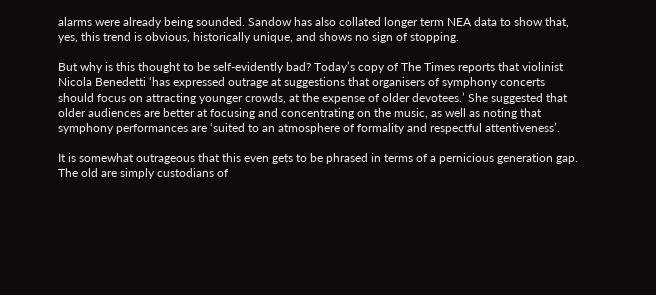alarms were already being sounded. Sandow has also collated longer term NEA data to show that, yes, this trend is obvious, historically unique, and shows no sign of stopping.

But why is this thought to be self-evidently bad? Today’s copy of The Times reports that violinist Nicola Benedetti ‘has expressed outrage at suggestions that organisers of symphony concerts should focus on attracting younger crowds, at the expense of older devotees.’ She suggested that older audiences are better at focusing and concentrating on the music, as well as noting that symphony performances are ‘suited to an atmosphere of formality and respectful attentiveness’.

It is somewhat outrageous that this even gets to be phrased in terms of a pernicious generation gap. The old are simply custodians of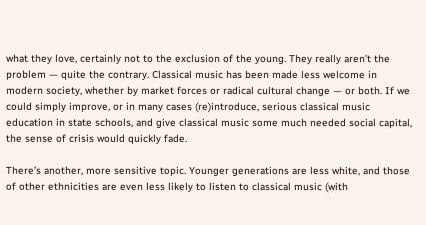what they love, certainly not to the exclusion of the young. They really aren’t the problem — quite the contrary. Classical music has been made less welcome in modern society, whether by market forces or radical cultural change — or both. If we could simply improve, or in many cases (re)introduce, serious classical music education in state schools, and give classical music some much needed social capital, the sense of crisis would quickly fade.

There’s another, more sensitive topic. Younger generations are less white, and those of other ethnicities are even less likely to listen to classical music (with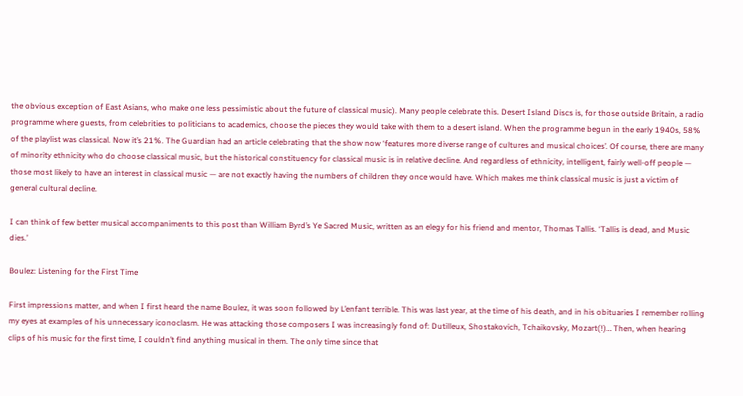the obvious exception of East Asians, who make one less pessimistic about the future of classical music). Many people celebrate this. Desert Island Discs is, for those outside Britain, a radio programme where guests, from celebrities to politicians to academics, choose the pieces they would take with them to a desert island. When the programme begun in the early 1940s, 58% of the playlist was classical. Now it’s 21%. The Guardian had an article celebrating that the show now ‘features more diverse range of cultures and musical choices’. Of course, there are many of minority ethnicity who do choose classical music, but the historical constituency for classical music is in relative decline. And regardless of ethnicity, intelligent, fairly well-off people — those most likely to have an interest in classical music — are not exactly having the numbers of children they once would have. Which makes me think classical music is just a victim of general cultural decline.

I can think of few better musical accompaniments to this post than William Byrd’s Ye Sacred Music, written as an elegy for his friend and mentor, Thomas Tallis. ‘Tallis is dead, and Music dies.’

Boulez: Listening for the First Time

First impressions matter, and when I first heard the name Boulez, it was soon followed by L’enfant terrible. This was last year, at the time of his death, and in his obituaries I remember rolling my eyes at examples of his unnecessary iconoclasm. He was attacking those composers I was increasingly fond of: Dutilleux, Shostakovich, Tchaikovsky, Mozart(!)… Then, when hearing clips of his music for the first time, I couldn’t find anything musical in them. The only time since that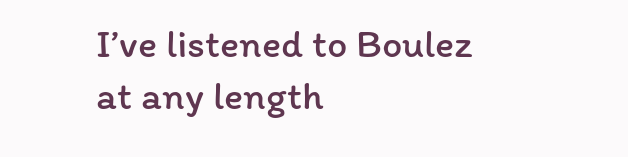I’ve listened to Boulez at any length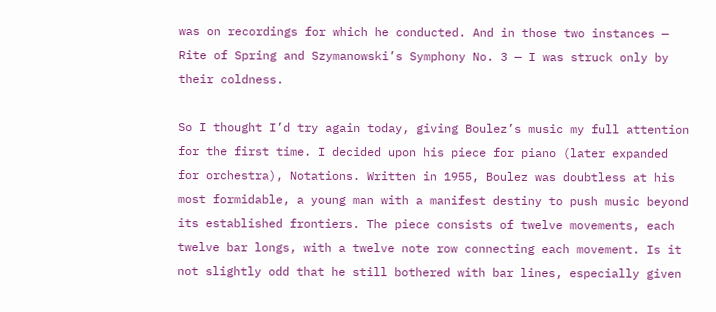was on recordings for which he conducted. And in those two instances — Rite of Spring and Szymanowski’s Symphony No. 3 — I was struck only by their coldness.

So I thought I’d try again today, giving Boulez’s music my full attention for the first time. I decided upon his piece for piano (later expanded for orchestra), Notations. Written in 1955, Boulez was doubtless at his most formidable, a young man with a manifest destiny to push music beyond its established frontiers. The piece consists of twelve movements, each twelve bar longs, with a twelve note row connecting each movement. Is it not slightly odd that he still bothered with bar lines, especially given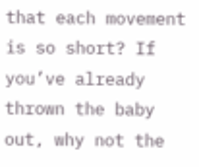that each movement is so short? If you’ve already thrown the baby out, why not the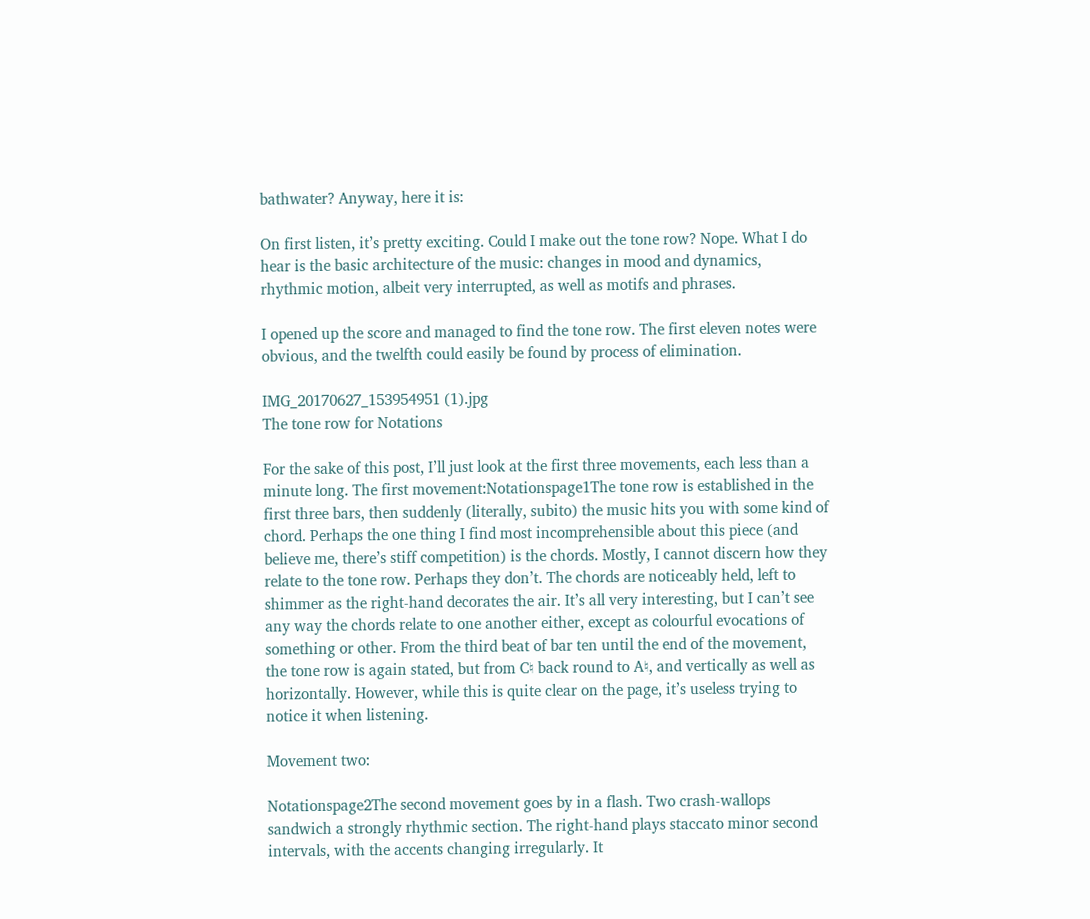bathwater? Anyway, here it is:

On first listen, it’s pretty exciting. Could I make out the tone row? Nope. What I do hear is the basic architecture of the music: changes in mood and dynamics, rhythmic motion, albeit very interrupted, as well as motifs and phrases.

I opened up the score and managed to find the tone row. The first eleven notes were obvious, and the twelfth could easily be found by process of elimination.

IMG_20170627_153954951 (1).jpg
The tone row for Notations

For the sake of this post, I’ll just look at the first three movements, each less than a minute long. The first movement:Notationspage1The tone row is established in the first three bars, then suddenly (literally, subito) the music hits you with some kind of chord. Perhaps the one thing I find most incomprehensible about this piece (and believe me, there’s stiff competition) is the chords. Mostly, I cannot discern how they relate to the tone row. Perhaps they don’t. The chords are noticeably held, left to shimmer as the right-hand decorates the air. It’s all very interesting, but I can’t see any way the chords relate to one another either, except as colourful evocations of something or other. From the third beat of bar ten until the end of the movement, the tone row is again stated, but from C♮ back round to A♮, and vertically as well as horizontally. However, while this is quite clear on the page, it’s useless trying to notice it when listening.

Movement two:

Notationspage2The second movement goes by in a flash. Two crash-wallops sandwich a strongly rhythmic section. The right-hand plays staccato minor second intervals, with the accents changing irregularly. It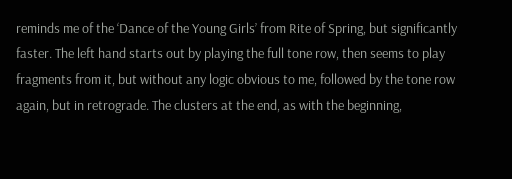reminds me of the ‘Dance of the Young Girls’ from Rite of Spring, but significantly faster. The left hand starts out by playing the full tone row, then seems to play fragments from it, but without any logic obvious to me, followed by the tone row again, but in retrograde. The clusters at the end, as with the beginning,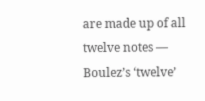are made up of all twelve notes — Boulez’s ‘twelve’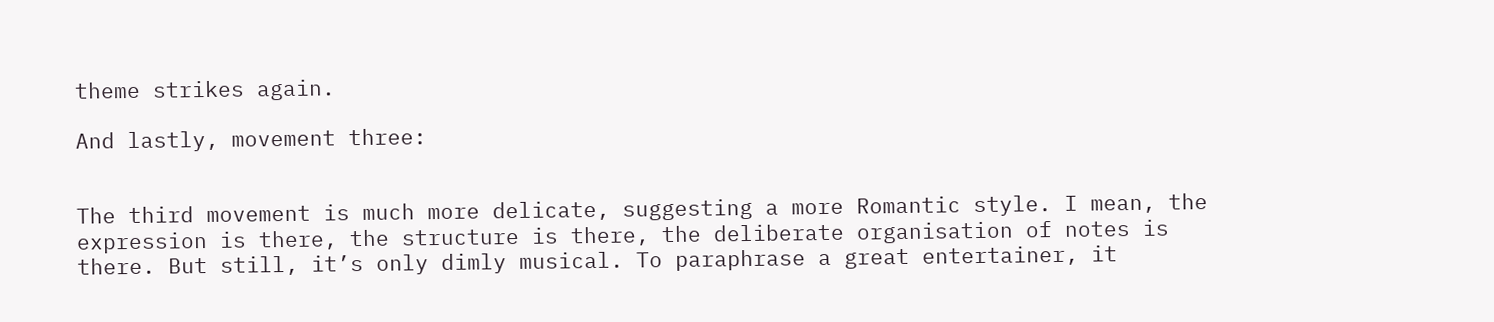theme strikes again.

And lastly, movement three:


The third movement is much more delicate, suggesting a more Romantic style. I mean, the expression is there, the structure is there, the deliberate organisation of notes is there. But still, it’s only dimly musical. To paraphrase a great entertainer, it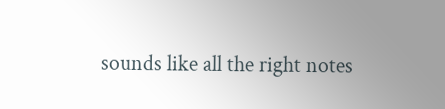sounds like all the right notes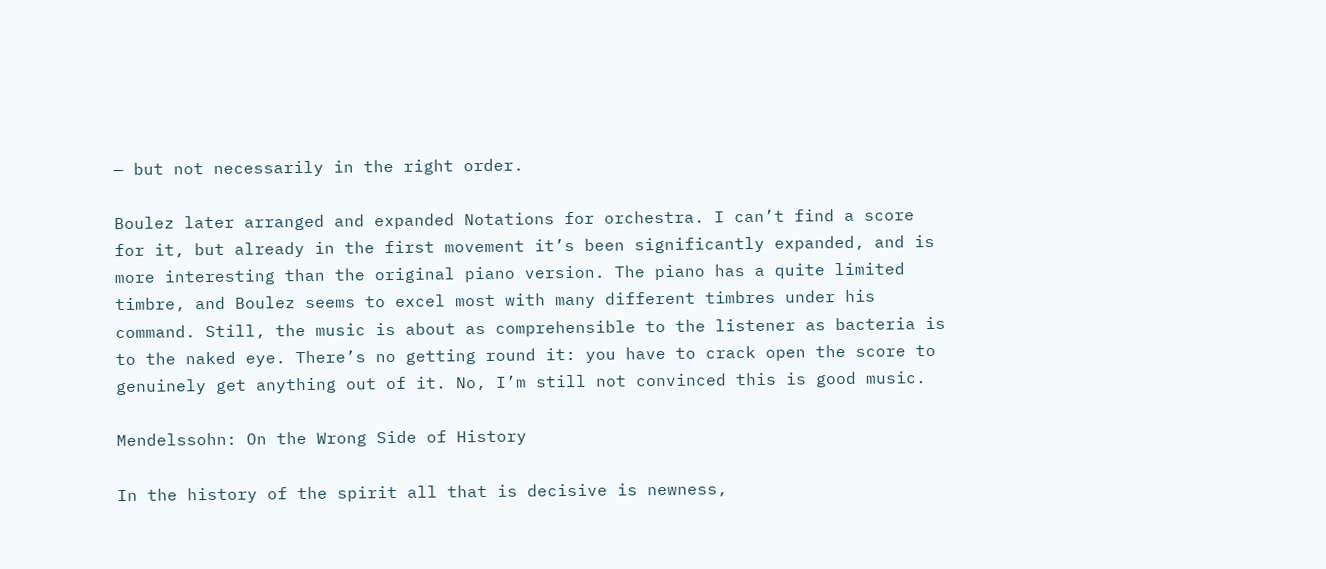— but not necessarily in the right order.

Boulez later arranged and expanded Notations for orchestra. I can’t find a score for it, but already in the first movement it’s been significantly expanded, and is more interesting than the original piano version. The piano has a quite limited timbre, and Boulez seems to excel most with many different timbres under his command. Still, the music is about as comprehensible to the listener as bacteria is to the naked eye. There’s no getting round it: you have to crack open the score to genuinely get anything out of it. No, I’m still not convinced this is good music.

Mendelssohn: On the Wrong Side of History

In the history of the spirit all that is decisive is newness,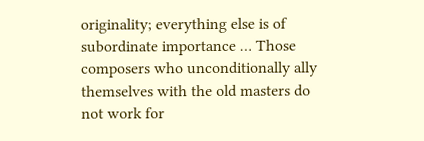originality; everything else is of subordinate importance … Those composers who unconditionally ally themselves with the old masters do not work for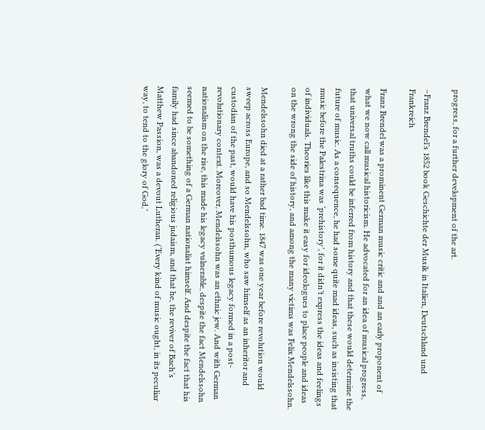progress, for a further development of the art.

–Franz Brendel’s 1852 book Geschichte der Musik in Italien, Deutschland und Frankreich

Franz Brendel was a prominent German music critic and and an early proponent of what we now call musical historicism. He advocated for an idea of musical progress, that universal truths could be inferred from history and that these would determine the future of music. As a consequence, he had some quite mad ideas, such as insisting that music before the Palestrina was ‘prehistory’, for it didn’t express the ideas and feelings of individuals. Theories like this make it easy for ideologues to place people and ideas on the wrong the side of history, and among the many victims was Felix Mendelssohn.

Mendelssohn died at a rather bad time. 1847 was one year before revolution would sweep across Europe, and so Mendelssohn, who saw himself as an inheritor and custodian of the past, would have his posthumous legacy formed in a post-revolutionary context. Moreover, Mendelssohn was an ethnic jew. And with German nationalism on the rise, this made his legacy vulnerable, despite the fact Mendelssohn seemed to be something of a German nationalist himself. And despite the fact that his family had since abandoned religious judaism, and that he, the reviver of Bach’s Matthew Passion, was a devout Lutheran. (‘Every kind of music ought, in its peculiar way, to tend to the glory of God,’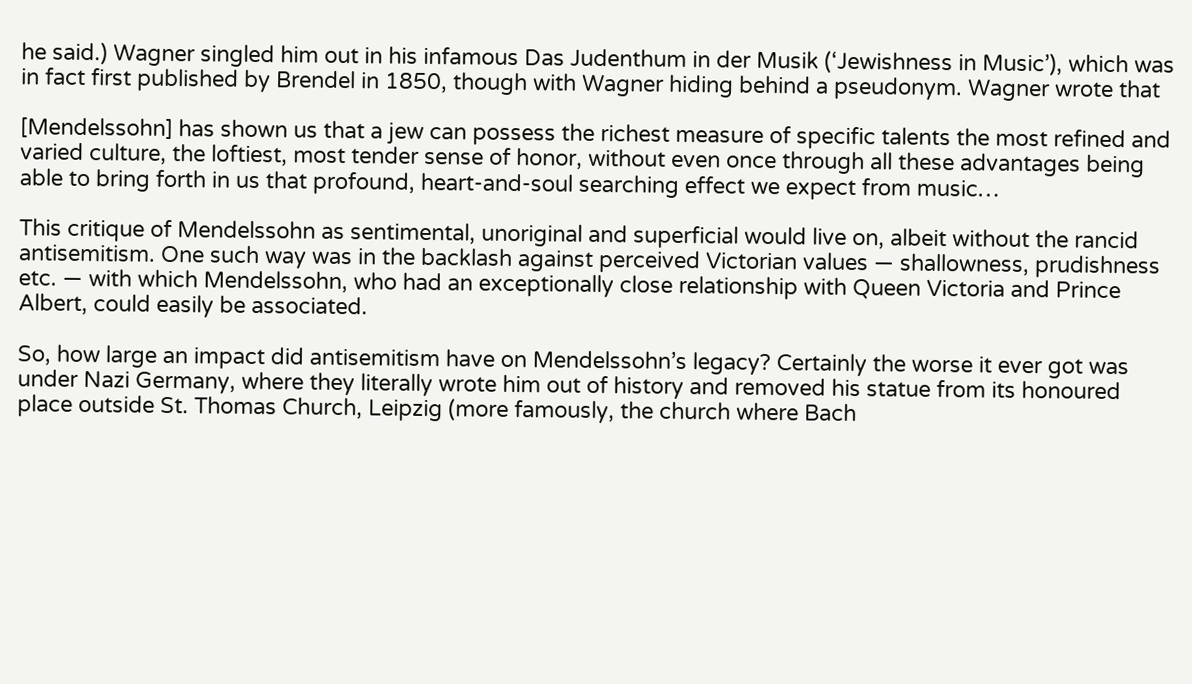he said.) Wagner singled him out in his infamous Das Judenthum in der Musik (‘Jewishness in Music’), which was in fact first published by Brendel in 1850, though with Wagner hiding behind a pseudonym. Wagner wrote that

[Mendelssohn] has shown us that a jew can possess the richest measure of specific talents the most refined and varied culture, the loftiest, most tender sense of honor, without even once through all these advantages being able to bring forth in us that profound, heart-and-soul searching effect we expect from music…

This critique of Mendelssohn as sentimental, unoriginal and superficial would live on, albeit without the rancid antisemitism. One such way was in the backlash against perceived Victorian values — shallowness, prudishness etc. — with which Mendelssohn, who had an exceptionally close relationship with Queen Victoria and Prince Albert, could easily be associated.

So, how large an impact did antisemitism have on Mendelssohn’s legacy? Certainly the worse it ever got was under Nazi Germany, where they literally wrote him out of history and removed his statue from its honoured place outside St. Thomas Church, Leipzig (more famously, the church where Bach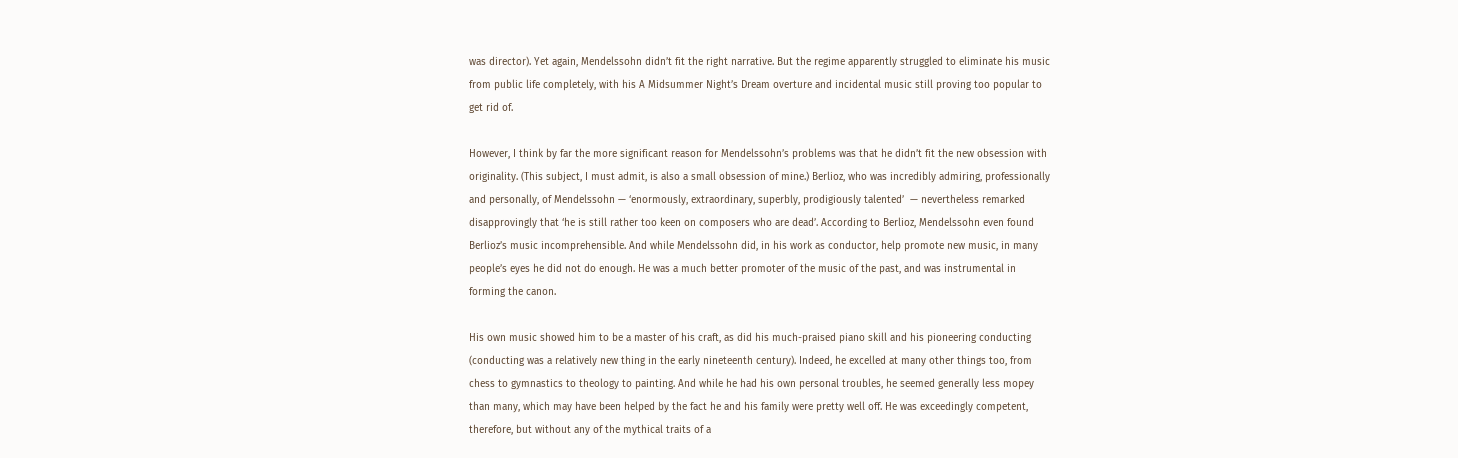was director). Yet again, Mendelssohn didn’t fit the right narrative. But the regime apparently struggled to eliminate his music from public life completely, with his A Midsummer Night’s Dream overture and incidental music still proving too popular to get rid of.

However, I think by far the more significant reason for Mendelssohn’s problems was that he didn’t fit the new obsession with originality. (This subject, I must admit, is also a small obsession of mine.) Berlioz, who was incredibly admiring, professionally and personally, of Mendelssohn — ‘enormously, extraordinary, superbly, prodigiously talented’  — nevertheless remarked disapprovingly that ‘he is still rather too keen on composers who are dead’. According to Berlioz, Mendelssohn even found Berlioz’s music incomprehensible. And while Mendelssohn did, in his work as conductor, help promote new music, in many people’s eyes he did not do enough. He was a much better promoter of the music of the past, and was instrumental in forming the canon.

His own music showed him to be a master of his craft, as did his much-praised piano skill and his pioneering conducting (conducting was a relatively new thing in the early nineteenth century). Indeed, he excelled at many other things too, from chess to gymnastics to theology to painting. And while he had his own personal troubles, he seemed generally less mopey than many, which may have been helped by the fact he and his family were pretty well off. He was exceedingly competent, therefore, but without any of the mythical traits of a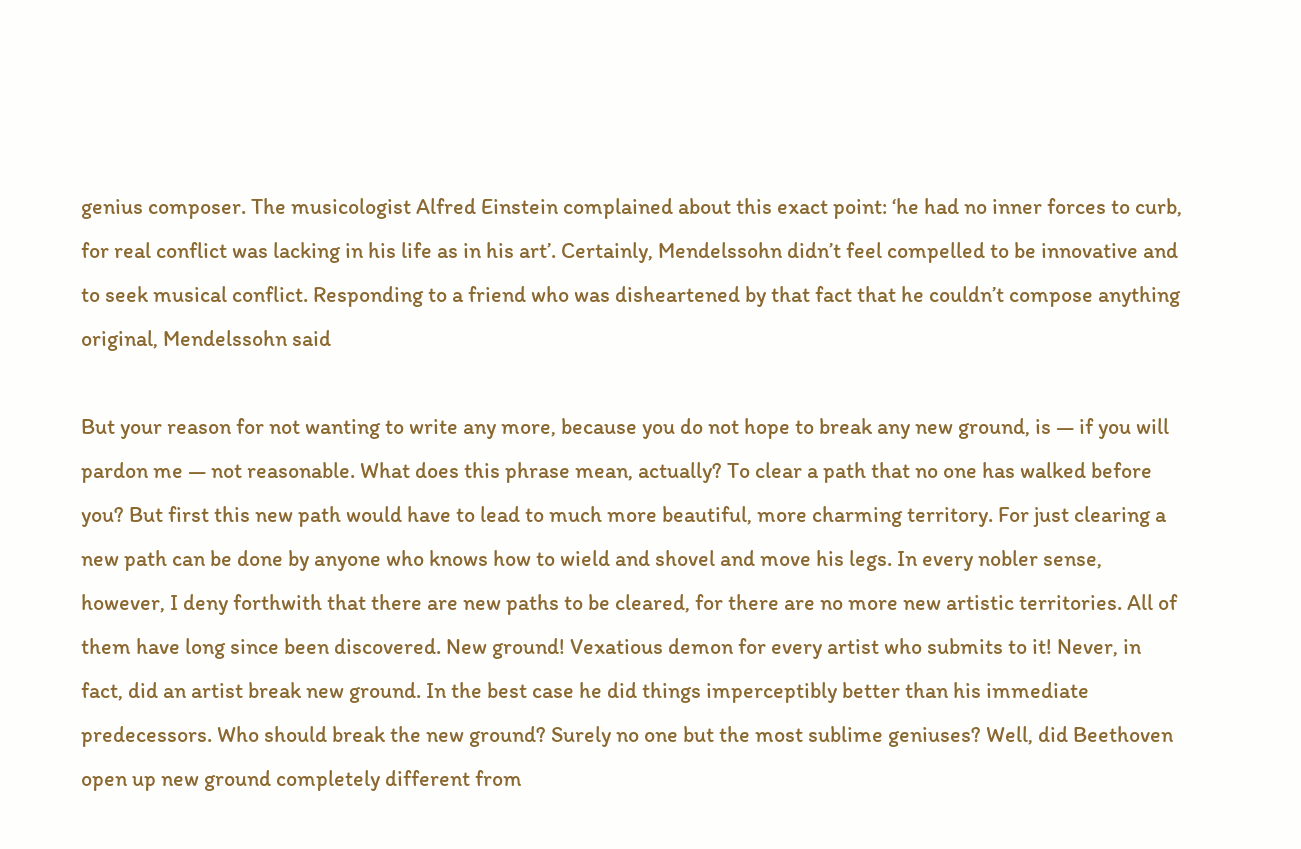genius composer. The musicologist Alfred Einstein complained about this exact point: ‘he had no inner forces to curb, for real conflict was lacking in his life as in his art’. Certainly, Mendelssohn didn’t feel compelled to be innovative and to seek musical conflict. Responding to a friend who was disheartened by that fact that he couldn’t compose anything original, Mendelssohn said

But your reason for not wanting to write any more, because you do not hope to break any new ground, is — if you will pardon me — not reasonable. What does this phrase mean, actually? To clear a path that no one has walked before you? But first this new path would have to lead to much more beautiful, more charming territory. For just clearing a new path can be done by anyone who knows how to wield and shovel and move his legs. In every nobler sense, however, I deny forthwith that there are new paths to be cleared, for there are no more new artistic territories. All of them have long since been discovered. New ground! Vexatious demon for every artist who submits to it! Never, in fact, did an artist break new ground. In the best case he did things imperceptibly better than his immediate predecessors. Who should break the new ground? Surely no one but the most sublime geniuses? Well, did Beethoven open up new ground completely different from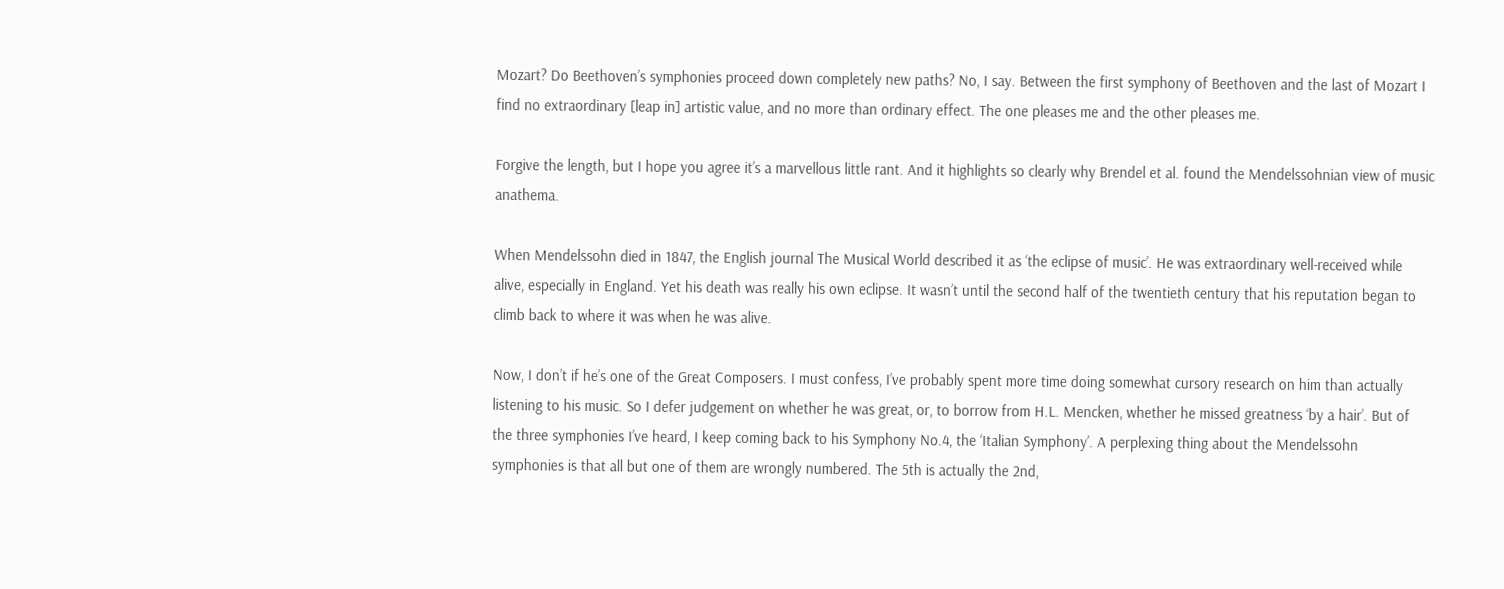Mozart? Do Beethoven’s symphonies proceed down completely new paths? No, I say. Between the first symphony of Beethoven and the last of Mozart I find no extraordinary [leap in] artistic value, and no more than ordinary effect. The one pleases me and the other pleases me.

Forgive the length, but I hope you agree it’s a marvellous little rant. And it highlights so clearly why Brendel et al. found the Mendelssohnian view of music anathema.

When Mendelssohn died in 1847, the English journal The Musical World described it as ‘the eclipse of music’. He was extraordinary well-received while alive, especially in England. Yet his death was really his own eclipse. It wasn’t until the second half of the twentieth century that his reputation began to climb back to where it was when he was alive.

Now, I don’t if he’s one of the Great Composers. I must confess, I’ve probably spent more time doing somewhat cursory research on him than actually listening to his music. So I defer judgement on whether he was great, or, to borrow from H.L. Mencken, whether he missed greatness ‘by a hair’. But of the three symphonies I’ve heard, I keep coming back to his Symphony No.4, the ‘Italian Symphony’. A perplexing thing about the Mendelssohn symphonies is that all but one of them are wrongly numbered. The 5th is actually the 2nd,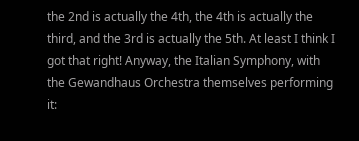the 2nd is actually the 4th, the 4th is actually the third, and the 3rd is actually the 5th. At least I think I got that right! Anyway, the Italian Symphony, with the Gewandhaus Orchestra themselves performing it: